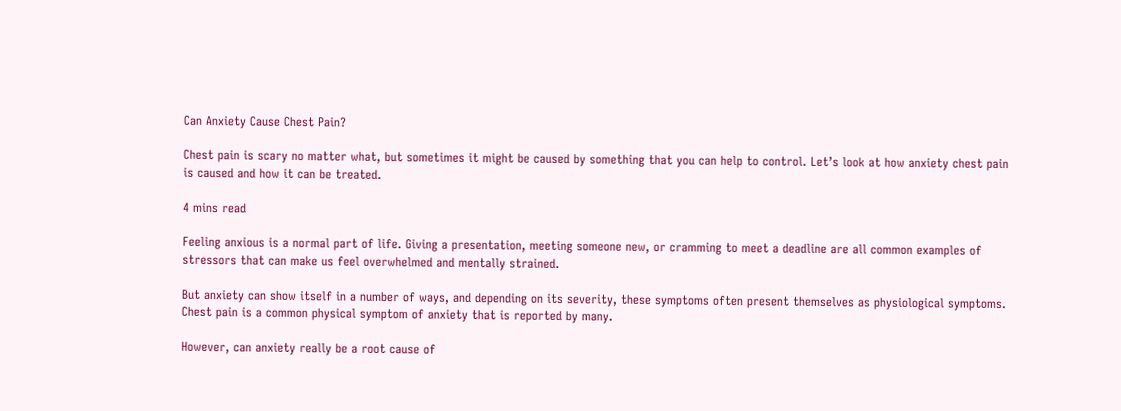Can Anxiety Cause Chest Pain?

Chest pain is scary no matter what, but sometimes it might be caused by something that you can help to control. Let’s look at how anxiety chest pain is caused and how it can be treated.

4 mins read

Feeling anxious is a normal part of life. Giving a presentation, meeting someone new, or cramming to meet a deadline are all common examples of stressors that can make us feel overwhelmed and mentally strained.

But anxiety can show itself in a number of ways, and depending on its severity, these symptoms often present themselves as physiological symptoms. Chest pain is a common physical symptom of anxiety that is reported by many.

However, can anxiety really be a root cause of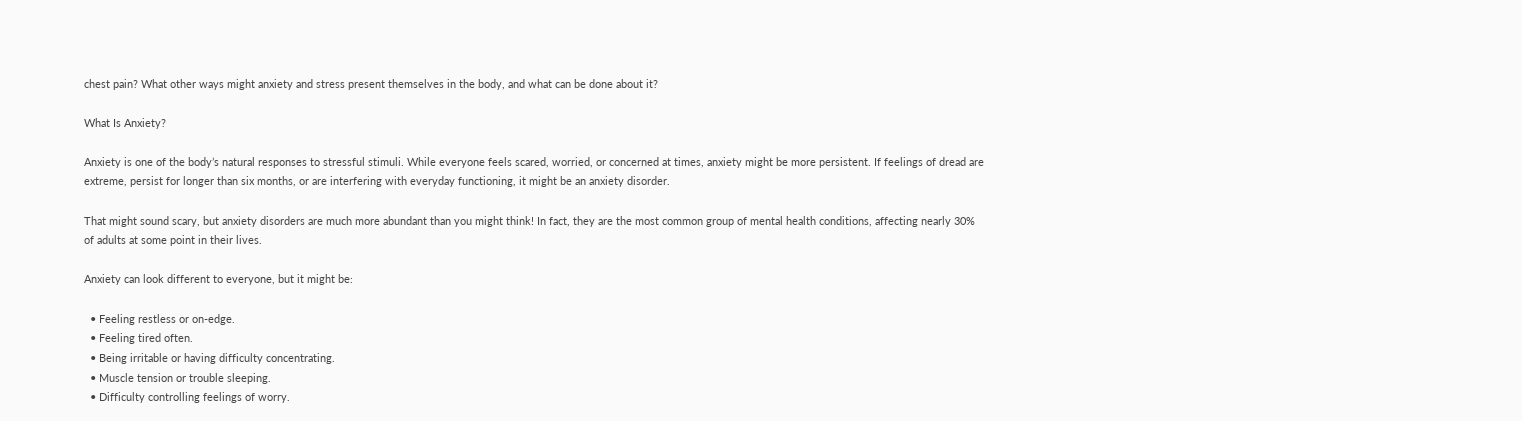chest pain? What other ways might anxiety and stress present themselves in the body, and what can be done about it?

What Is Anxiety?

Anxiety is one of the body’s natural responses to stressful stimuli. While everyone feels scared, worried, or concerned at times, anxiety might be more persistent. If feelings of dread are extreme, persist for longer than six months, or are interfering with everyday functioning, it might be an anxiety disorder.

That might sound scary, but anxiety disorders are much more abundant than you might think! In fact, they are the most common group of mental health conditions, affecting nearly 30% of adults at some point in their lives.

Anxiety can look different to everyone, but it might be:

  • Feeling restless or on-edge.
  • Feeling tired often.
  • Being irritable or having difficulty concentrating.
  • Muscle tension or trouble sleeping.
  • Difficulty controlling feelings of worry.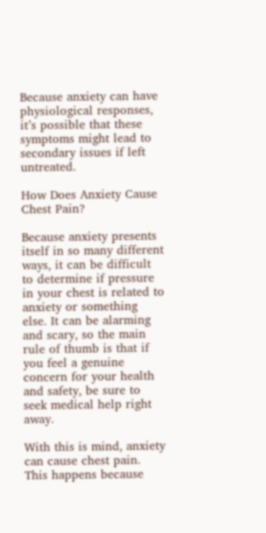Because anxiety can have physiological responses, it’s possible that these symptoms might lead to secondary issues if left untreated.

How Does Anxiety Cause Chest Pain?

Because anxiety presents itself in so many different ways, it can be difficult to determine if pressure in your chest is related to anxiety or something else. It can be alarming and scary, so the main rule of thumb is that if you feel a genuine concern for your health and safety, be sure to seek medical help right away.

With this is mind, anxiety can cause chest pain. This happens because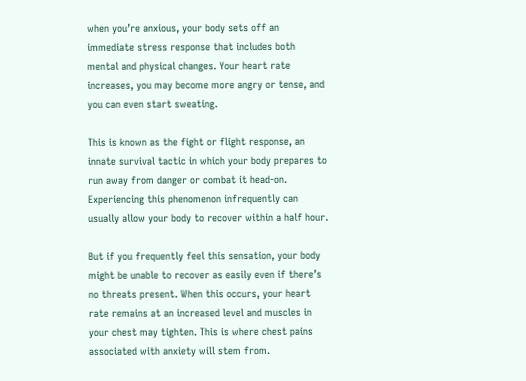when you’re anxious, your body sets off an immediate stress response that includes both mental and physical changes. Your heart rate increases, you may become more angry or tense, and you can even start sweating.

This is known as the fight or flight response, an innate survival tactic in which your body prepares to run away from danger or combat it head-on. Experiencing this phenomenon infrequently can usually allow your body to recover within a half hour.

But if you frequently feel this sensation, your body might be unable to recover as easily even if there’s no threats present. When this occurs, your heart rate remains at an increased level and muscles in your chest may tighten. This is where chest pains associated with anxiety will stem from.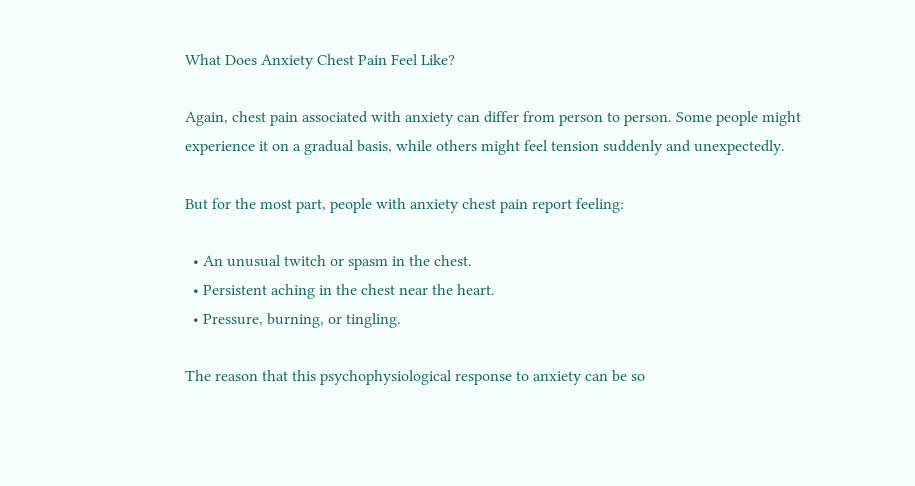What Does Anxiety Chest Pain Feel Like?

Again, chest pain associated with anxiety can differ from person to person. Some people might experience it on a gradual basis, while others might feel tension suddenly and unexpectedly.

But for the most part, people with anxiety chest pain report feeling:

  • An unusual twitch or spasm in the chest.
  • Persistent aching in the chest near the heart.
  • Pressure, burning, or tingling.

The reason that this psychophysiological response to anxiety can be so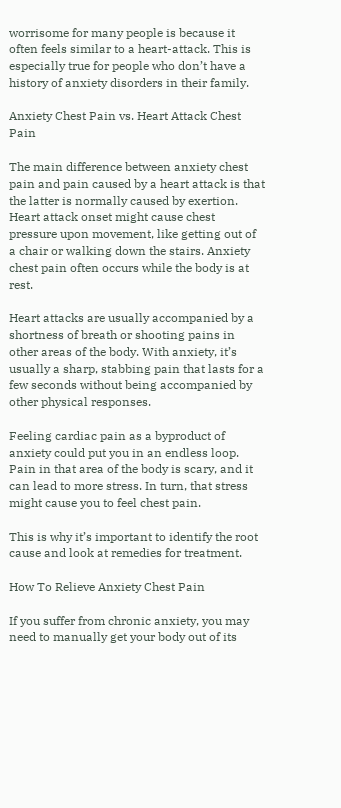worrisome for many people is because it often feels similar to a heart-attack. This is especially true for people who don’t have a history of anxiety disorders in their family.

Anxiety Chest Pain vs. Heart Attack Chest Pain

The main difference between anxiety chest pain and pain caused by a heart attack is that the latter is normally caused by exertion. Heart attack onset might cause chest pressure upon movement, like getting out of a chair or walking down the stairs. Anxiety chest pain often occurs while the body is at rest.

Heart attacks are usually accompanied by a shortness of breath or shooting pains in other areas of the body. With anxiety, it’s usually a sharp, stabbing pain that lasts for a few seconds without being accompanied by other physical responses.

Feeling cardiac pain as a byproduct of anxiety could put you in an endless loop. Pain in that area of the body is scary, and it can lead to more stress. In turn, that stress might cause you to feel chest pain.

This is why it’s important to identify the root cause and look at remedies for treatment.

How To Relieve Anxiety Chest Pain

If you suffer from chronic anxiety, you may need to manually get your body out of its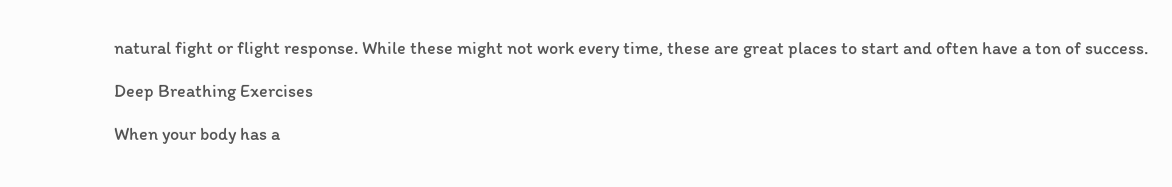natural fight or flight response. While these might not work every time, these are great places to start and often have a ton of success.

Deep Breathing Exercises

When your body has a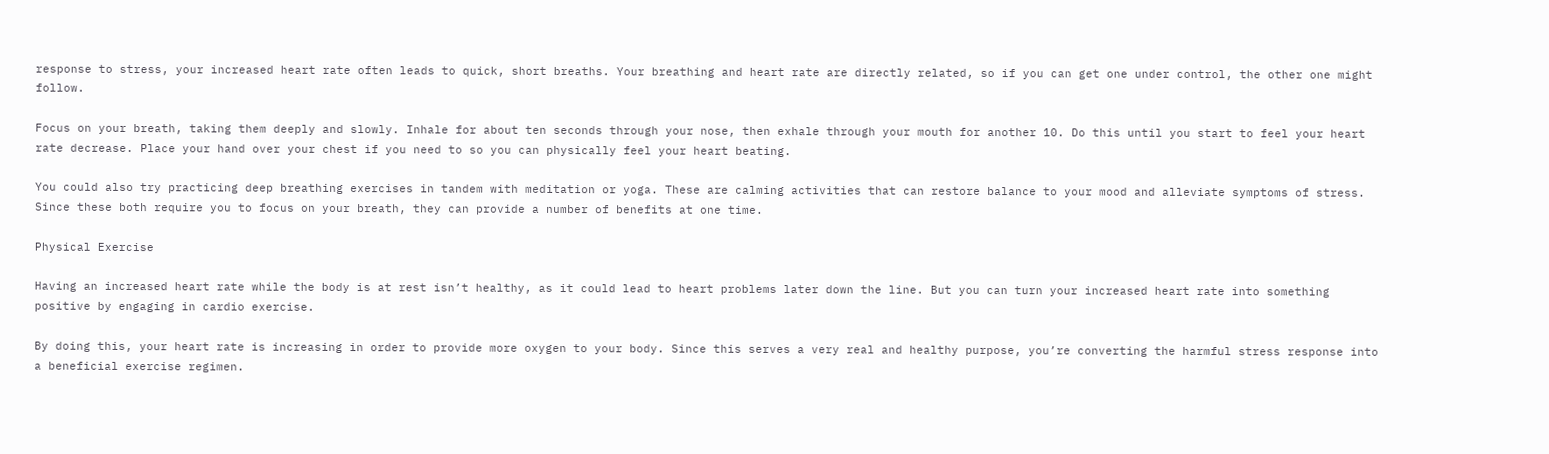response to stress, your increased heart rate often leads to quick, short breaths. Your breathing and heart rate are directly related, so if you can get one under control, the other one might follow.

Focus on your breath, taking them deeply and slowly. Inhale for about ten seconds through your nose, then exhale through your mouth for another 10. Do this until you start to feel your heart rate decrease. Place your hand over your chest if you need to so you can physically feel your heart beating.

You could also try practicing deep breathing exercises in tandem with meditation or yoga. These are calming activities that can restore balance to your mood and alleviate symptoms of stress. Since these both require you to focus on your breath, they can provide a number of benefits at one time.

Physical Exercise

Having an increased heart rate while the body is at rest isn’t healthy, as it could lead to heart problems later down the line. But you can turn your increased heart rate into something positive by engaging in cardio exercise.

By doing this, your heart rate is increasing in order to provide more oxygen to your body. Since this serves a very real and healthy purpose, you’re converting the harmful stress response into a beneficial exercise regimen.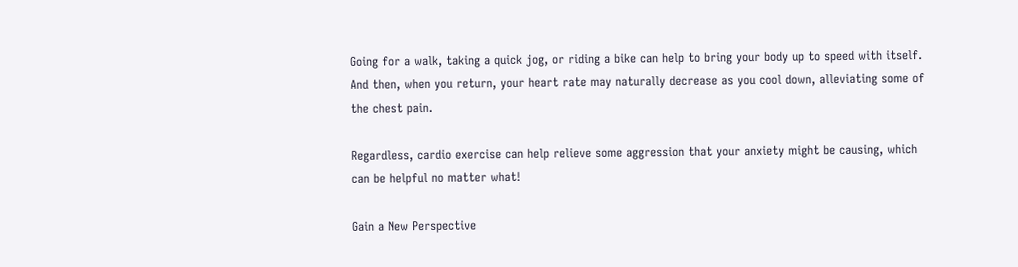Going for a walk, taking a quick jog, or riding a bike can help to bring your body up to speed with itself. And then, when you return, your heart rate may naturally decrease as you cool down, alleviating some of the chest pain.

Regardless, cardio exercise can help relieve some aggression that your anxiety might be causing, which can be helpful no matter what!

Gain a New Perspective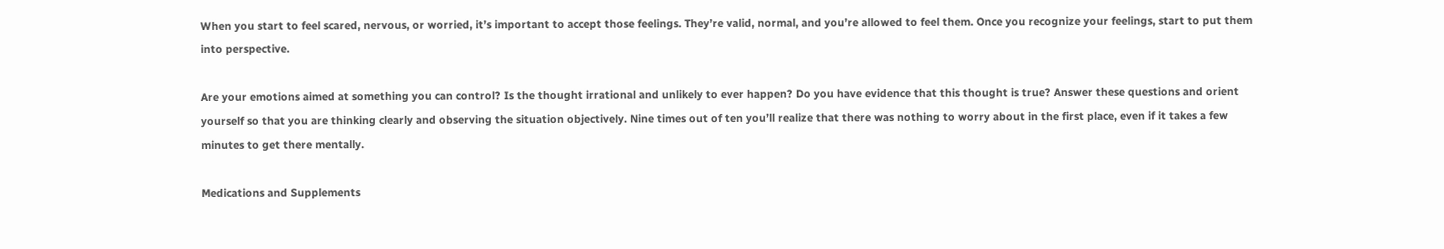When you start to feel scared, nervous, or worried, it’s important to accept those feelings. They’re valid, normal, and you’re allowed to feel them. Once you recognize your feelings, start to put them into perspective.

Are your emotions aimed at something you can control? Is the thought irrational and unlikely to ever happen? Do you have evidence that this thought is true? Answer these questions and orient yourself so that you are thinking clearly and observing the situation objectively. Nine times out of ten you’ll realize that there was nothing to worry about in the first place, even if it takes a few minutes to get there mentally.

Medications and Supplements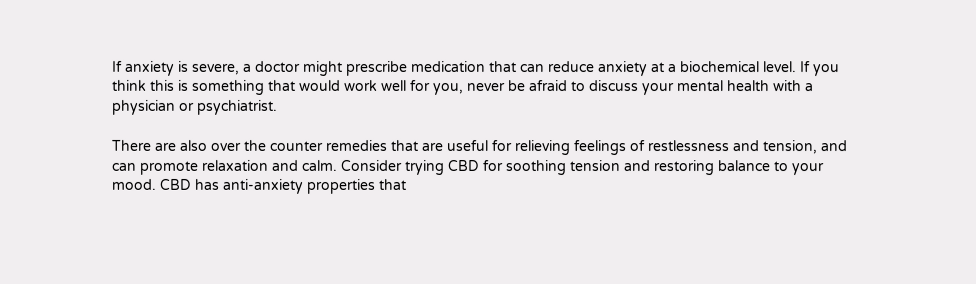If anxiety is severe, a doctor might prescribe medication that can reduce anxiety at a biochemical level. If you think this is something that would work well for you, never be afraid to discuss your mental health with a physician or psychiatrist.

There are also over the counter remedies that are useful for relieving feelings of restlessness and tension, and can promote relaxation and calm. Consider trying CBD for soothing tension and restoring balance to your mood. CBD has anti-anxiety properties that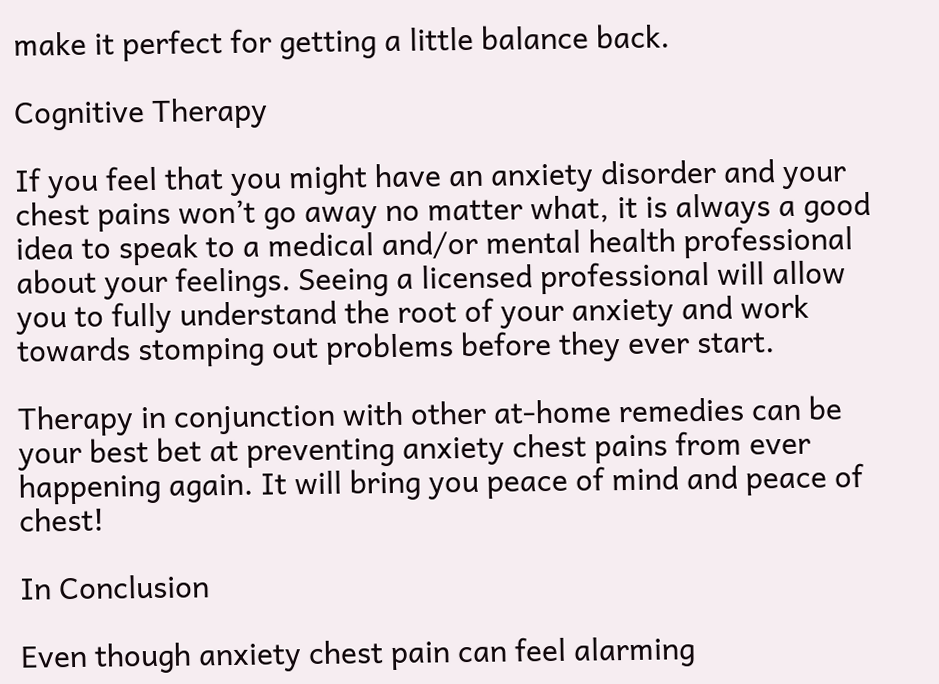make it perfect for getting a little balance back.

Cognitive Therapy

If you feel that you might have an anxiety disorder and your chest pains won’t go away no matter what, it is always a good idea to speak to a medical and/or mental health professional about your feelings. Seeing a licensed professional will allow you to fully understand the root of your anxiety and work towards stomping out problems before they ever start.

Therapy in conjunction with other at-home remedies can be your best bet at preventing anxiety chest pains from ever happening again. It will bring you peace of mind and peace of chest!

In Conclusion

Even though anxiety chest pain can feel alarming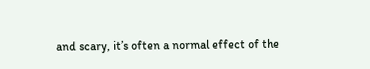and scary, it’s often a normal effect of the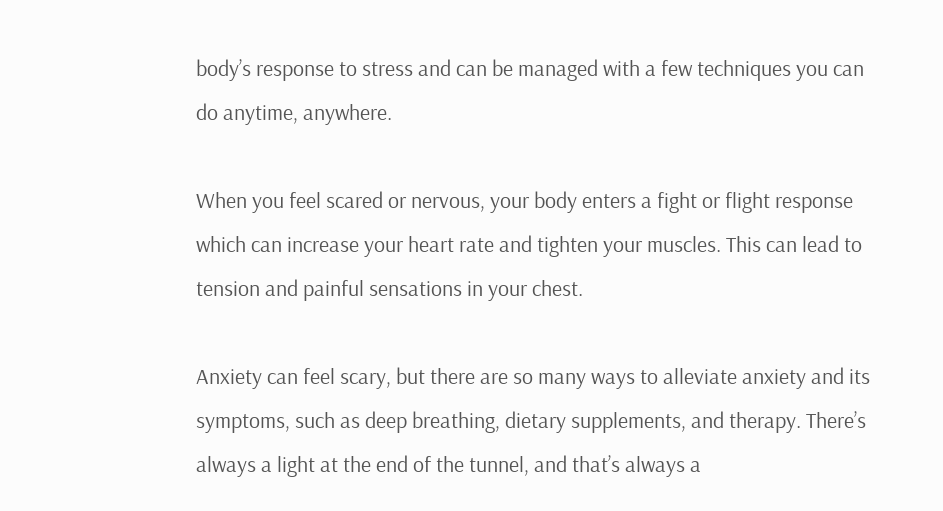body’s response to stress and can be managed with a few techniques you can do anytime, anywhere.

When you feel scared or nervous, your body enters a fight or flight response which can increase your heart rate and tighten your muscles. This can lead to tension and painful sensations in your chest.

Anxiety can feel scary, but there are so many ways to alleviate anxiety and its symptoms, such as deep breathing, dietary supplements, and therapy. There’s always a light at the end of the tunnel, and that’s always a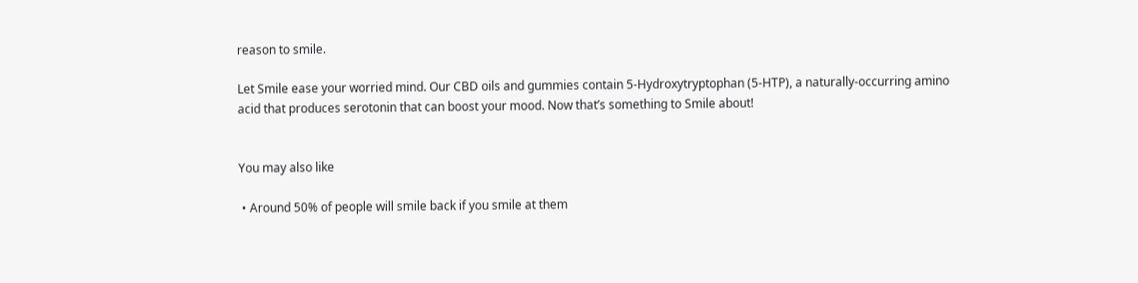reason to smile.

Let Smile ease your worried mind. Our CBD oils and gummies contain 5-Hydroxytryptophan (5-HTP), a naturally-occurring amino acid that produces serotonin that can boost your mood. Now that’s something to Smile about!


You may also like

 • Around 50% of people will smile back if you smile at them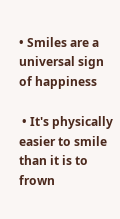• Smiles are a universal sign of happiness

 • It's physically easier to smile than it is to frown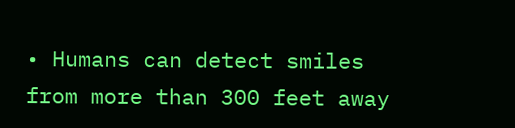• Humans can detect smiles from more than 300 feet away